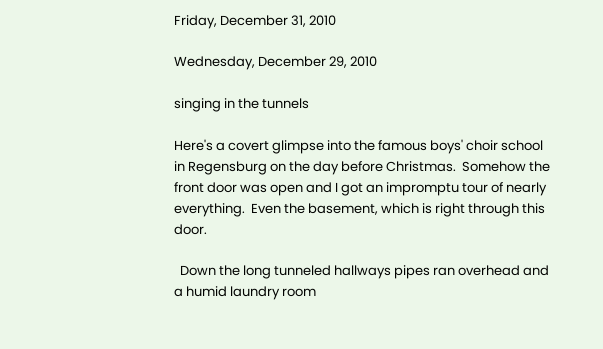Friday, December 31, 2010

Wednesday, December 29, 2010

singing in the tunnels

Here's a covert glimpse into the famous boys' choir school in Regensburg on the day before Christmas.  Somehow the front door was open and I got an impromptu tour of nearly everything.  Even the basement, which is right through this door.

  Down the long tunneled hallways pipes ran overhead and a humid laundry room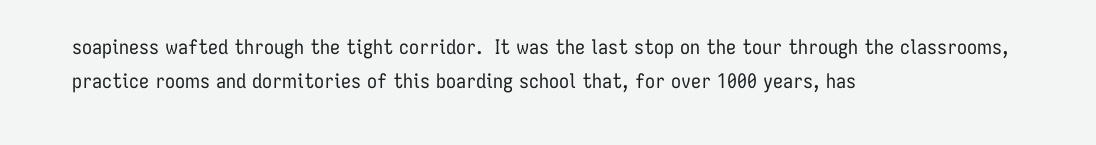soapiness wafted through the tight corridor.  It was the last stop on the tour through the classrooms, practice rooms and dormitories of this boarding school that, for over 1000 years, has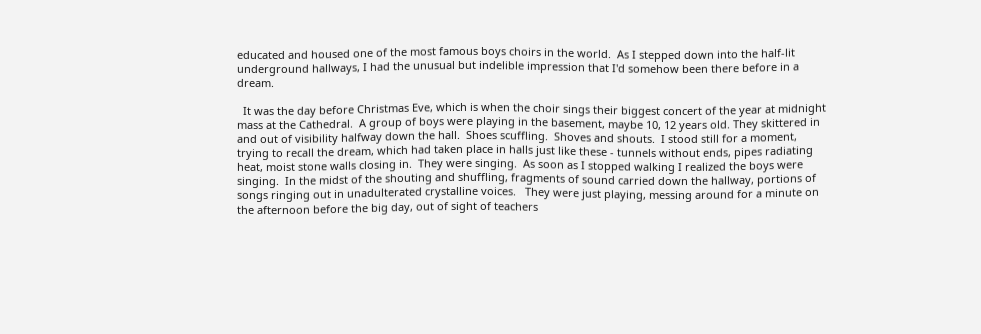educated and housed one of the most famous boys choirs in the world.  As I stepped down into the half-lit underground hallways, I had the unusual but indelible impression that I'd somehow been there before in a dream.

  It was the day before Christmas Eve, which is when the choir sings their biggest concert of the year at midnight mass at the Cathedral.  A group of boys were playing in the basement, maybe 10, 12 years old. They skittered in and out of visibility halfway down the hall.  Shoes scuffling.  Shoves and shouts.  I stood still for a moment, trying to recall the dream, which had taken place in halls just like these - tunnels without ends, pipes radiating heat, moist stone walls closing in.  They were singing.  As soon as I stopped walking I realized the boys were singing.  In the midst of the shouting and shuffling, fragments of sound carried down the hallway, portions of songs ringing out in unadulterated crystalline voices.   They were just playing, messing around for a minute on the afternoon before the big day, out of sight of teachers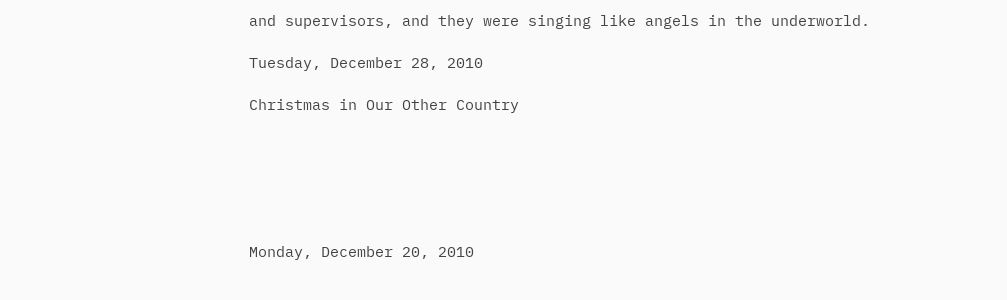and supervisors, and they were singing like angels in the underworld.

Tuesday, December 28, 2010

Christmas in Our Other Country






Monday, December 20, 2010